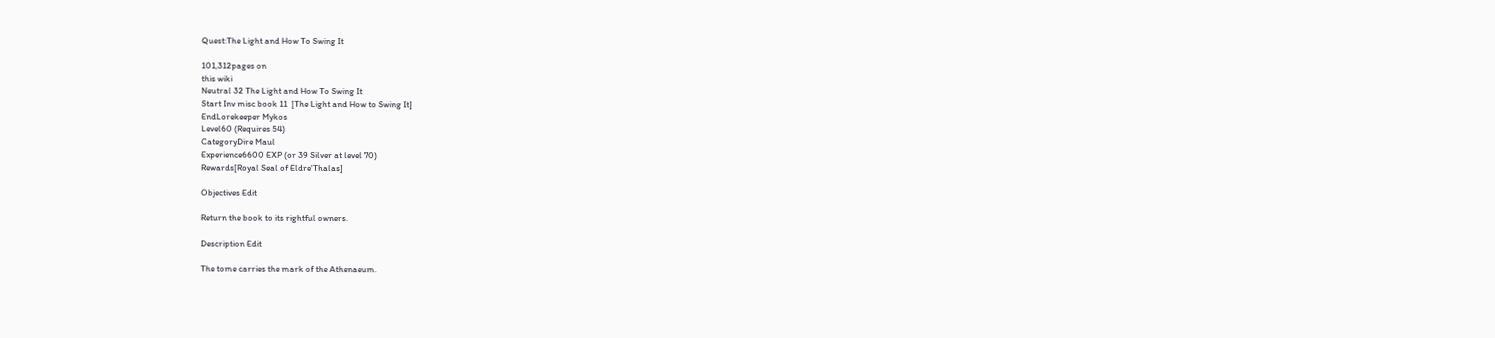Quest:The Light and How To Swing It

101,312pages on
this wiki
Neutral 32 The Light and How To Swing It
Start Inv misc book 11  [The Light and How to Swing It]
EndLorekeeper Mykos
Level60 (Requires 54)
CategoryDire Maul
Experience6600 EXP (or 39 Silver at level 70)
Rewards[Royal Seal of Eldre'Thalas]

Objectives Edit

Return the book to its rightful owners.

Description Edit

The tome carries the mark of the Athenaeum.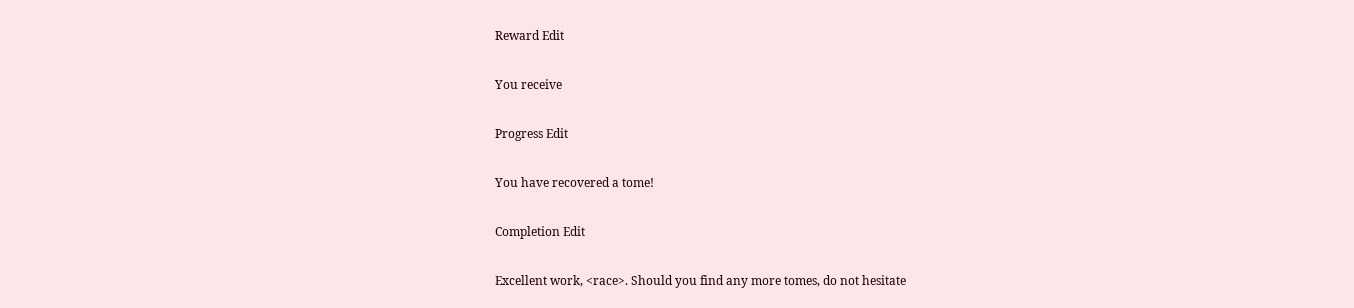Reward Edit

You receive

Progress Edit

You have recovered a tome!

Completion Edit

Excellent work, <race>. Should you find any more tomes, do not hesitate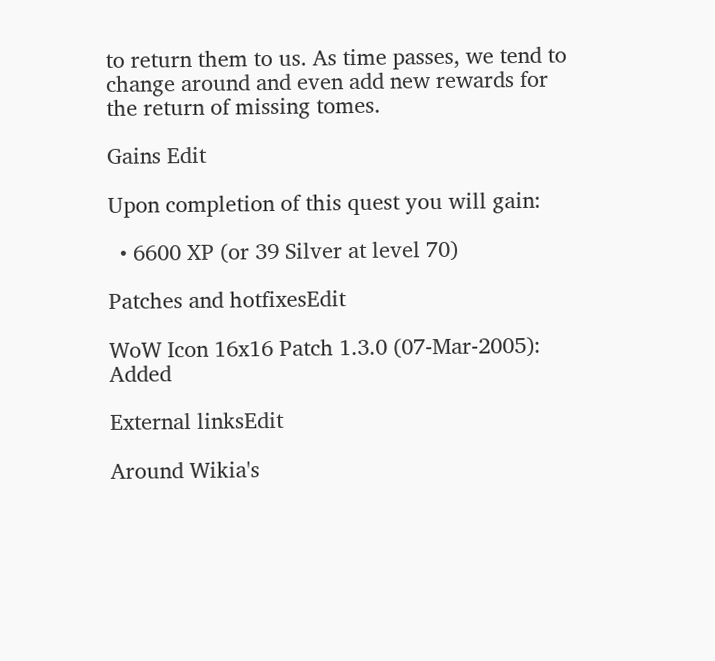to return them to us. As time passes, we tend to change around and even add new rewards for the return of missing tomes.

Gains Edit

Upon completion of this quest you will gain:

  • 6600 XP (or 39 Silver at level 70)

Patches and hotfixesEdit

WoW Icon 16x16 Patch 1.3.0 (07-Mar-2005): Added

External linksEdit

Around Wikia's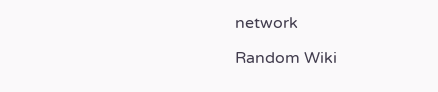network

Random Wiki